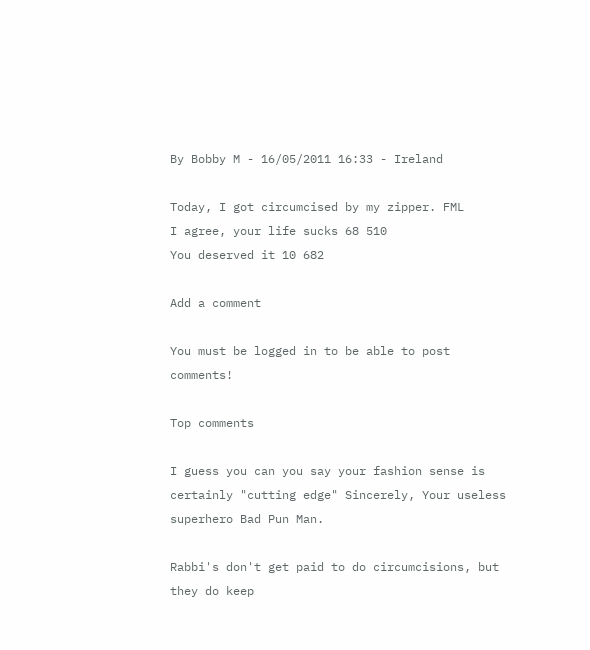By Bobby M - 16/05/2011 16:33 - Ireland

Today, I got circumcised by my zipper. FML
I agree, your life sucks 68 510
You deserved it 10 682

Add a comment

You must be logged in to be able to post comments!

Top comments

I guess you can you say your fashion sense is certainly "cutting edge" Sincerely, Your useless superhero Bad Pun Man.

Rabbi's don't get paid to do circumcisions, but they do keep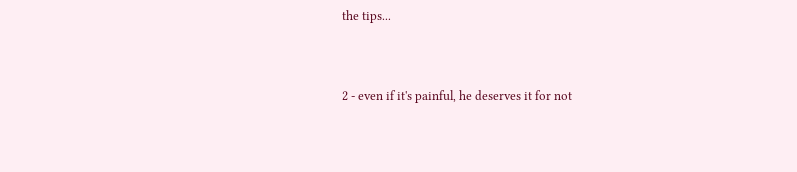the tips...


2 - even if it's painful, he deserves it for not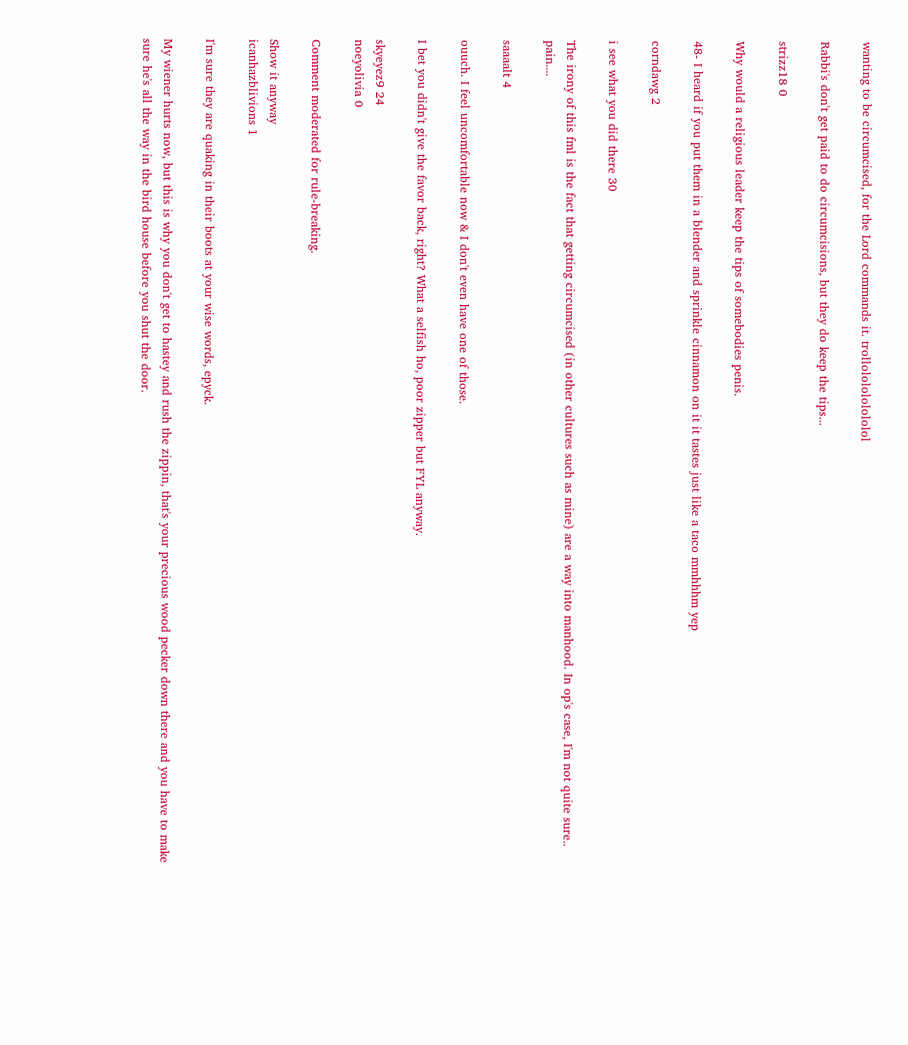wanting to be circumcised, for the Lord commands it. trollololololololol

Rabbi's don't get paid to do circumcisions, but they do keep the tips...

strizz18 0

Why would a religious leader keep the tips of somebodies penis.

48- I heard if you put them in a blender and sprinkle cinnamon on it it tastes just like a taco mmhhhm yep

corndawg 2

i see what you did there 30

The irony of this fml is the fact that getting circumcised (in other cultures such as mine) are a way into manhood. In op's case, I'm not quite sure.. pain....

saaaalt 4

ouuch. I feel uncomfortable now & I don't even have one of those.

I bet you didn't give the favor back, right? What a selfish ho, poor zipper but FYL anyway.

skyeyez9 24
noeyolivia 0

Comment moderated for rule-breaking.

Show it anyway
icanhazblivions 1

I'm sure they are quaking in their boots at your wise words, epyck.

My wiener hurts now, but this is why you don't get to hastey and rush the zippin, that's your precious wood pecker down there and you have to make sure he's all the way in the bird house before you shut the door.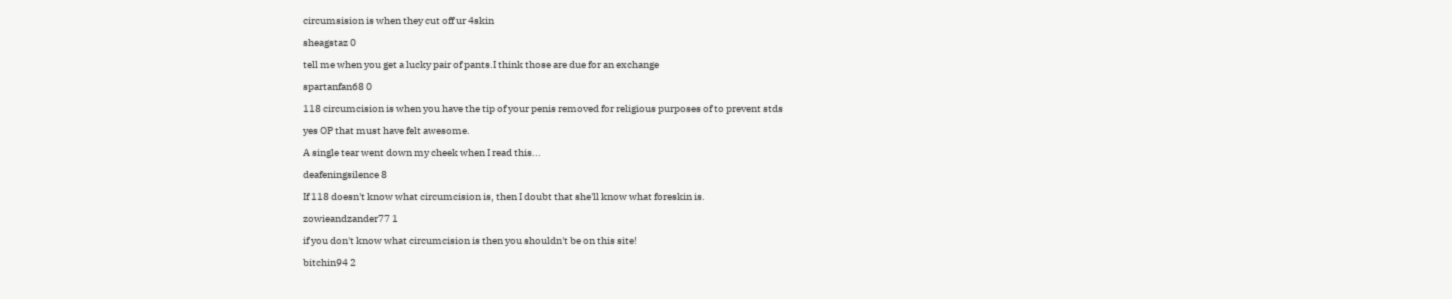circumsision is when they cut off ur 4skin

sheagstaz 0

tell me when you get a lucky pair of pants.I think those are due for an exchange

spartanfan68 0

118 circumcision is when you have the tip of your penis removed for religious purposes of to prevent stds

yes OP that must have felt awesome.

A single tear went down my cheek when I read this...

deafeningsilence 8

If 118 doesn't know what circumcision is, then I doubt that she'll know what foreskin is.

zowieandzander77 1

if you don't know what circumcision is then you shouldn't be on this site!

bitchin94 2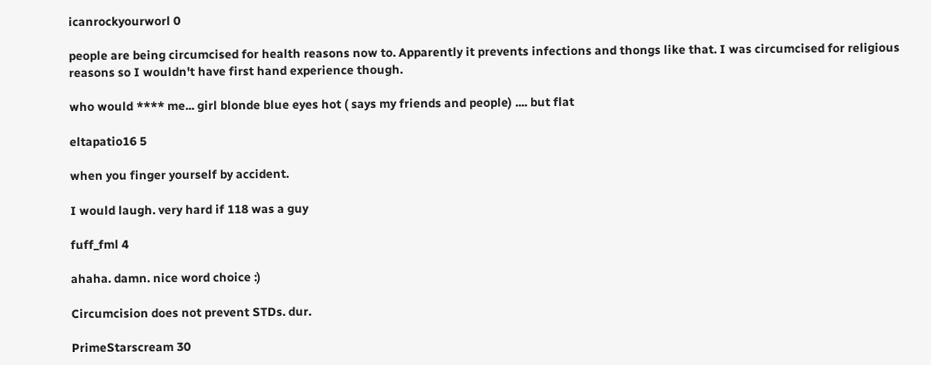icanrockyourworl 0

people are being circumcised for health reasons now to. Apparently it prevents infections and thongs like that. I was circumcised for religious reasons so I wouldn't have first hand experience though.

who would **** me... girl blonde blue eyes hot ( says my friends and people) .... but flat

eltapatio16 5

when you finger yourself by accident.

I would laugh. very hard if 118 was a guy

fuff_fml 4

ahaha. damn. nice word choice :)

Circumcision does not prevent STDs. dur.

PrimeStarscream 30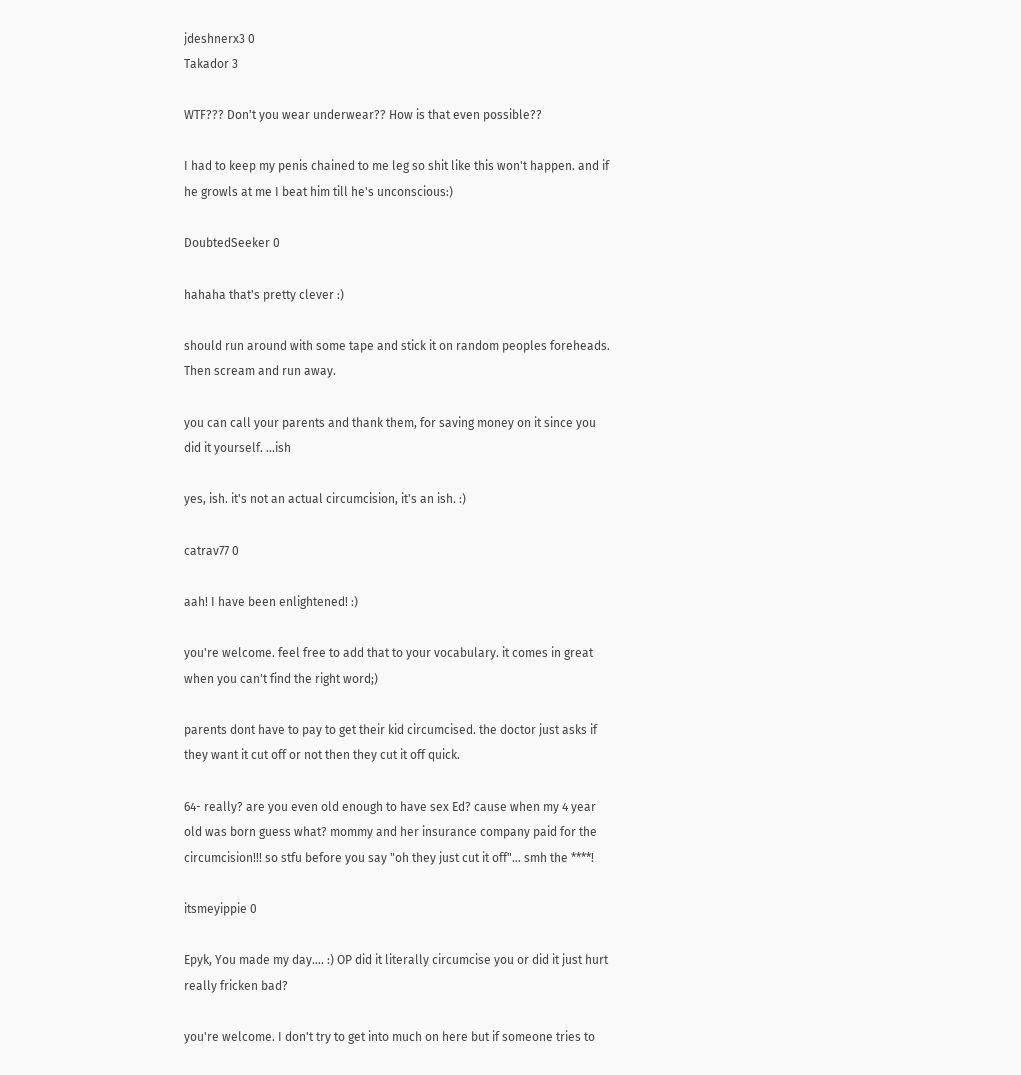jdeshnerx3 0
Takador 3

WTF??? Don't you wear underwear?? How is that even possible??

I had to keep my penis chained to me leg so shit like this won't happen. and if he growls at me I beat him till he's unconscious:)

DoubtedSeeker 0

hahaha that's pretty clever :)

should run around with some tape and stick it on random peoples foreheads. Then scream and run away.

you can call your parents and thank them, for saving money on it since you did it yourself. ...ish

yes, ish. it's not an actual circumcision, it's an ish. :)

catrav77 0

aah! I have been enlightened! :)

you're welcome. feel free to add that to your vocabulary. it comes in great when you can't find the right word;)

parents dont have to pay to get their kid circumcised. the doctor just asks if they want it cut off or not then they cut it off quick.

64- really? are you even old enough to have sex Ed? cause when my 4 year old was born guess what? mommy and her insurance company paid for the circumcision!!! so stfu before you say "oh they just cut it off"... smh the ****!

itsmeyippie 0

Epyk, You made my day.... :) OP did it literally circumcise you or did it just hurt really fricken bad?

you're welcome. I don't try to get into much on here but if someone tries to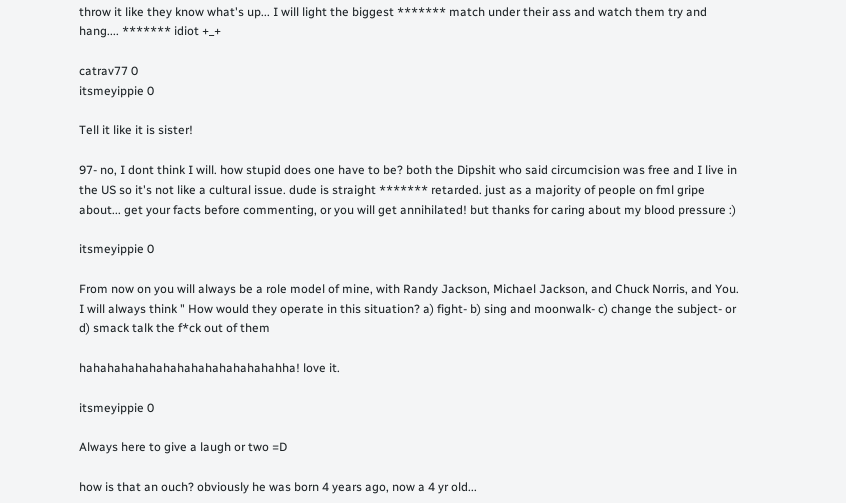throw it like they know what's up... I will light the biggest ******* match under their ass and watch them try and hang.... ******* idiot +_+

catrav77 0
itsmeyippie 0

Tell it like it is sister!

97- no, I dont think I will. how stupid does one have to be? both the Dipshit who said circumcision was free and I live in the US so it's not like a cultural issue. dude is straight ******* retarded. just as a majority of people on fml gripe about... get your facts before commenting, or you will get annihilated! but thanks for caring about my blood pressure :)

itsmeyippie 0

From now on you will always be a role model of mine, with Randy Jackson, Michael Jackson, and Chuck Norris, and You. I will always think " How would they operate in this situation? a) fight- b) sing and moonwalk- c) change the subject- or d) smack talk the f*ck out of them

hahahahahahahahahahahahahahahha! love it.

itsmeyippie 0

Always here to give a laugh or two =D

how is that an ouch? obviously he was born 4 years ago, now a 4 yr old...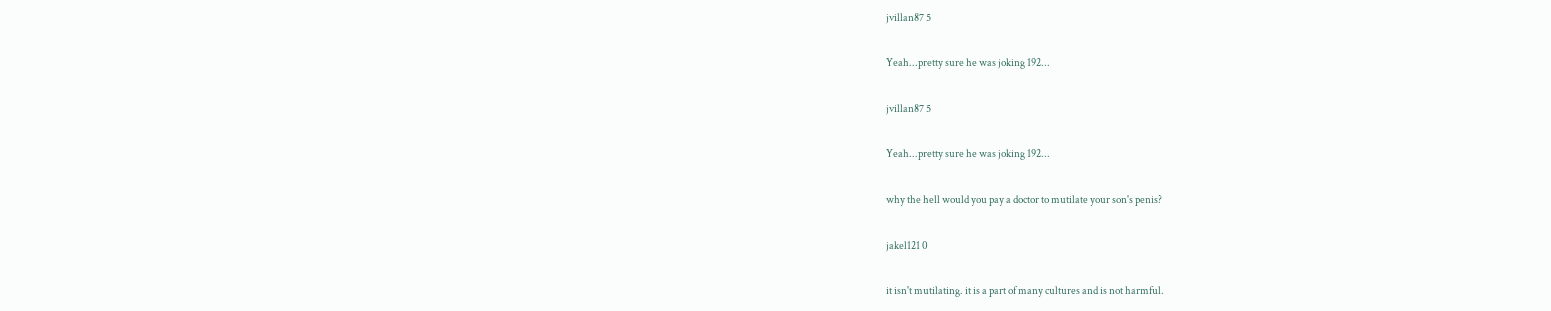jvillan87 5

Yeah...pretty sure he was joking 192...

jvillan87 5

Yeah...pretty sure he was joking 192...

why the hell would you pay a doctor to mutilate your son's penis?

jakel121 0

it isn't mutilating. it is a part of many cultures and is not harmful.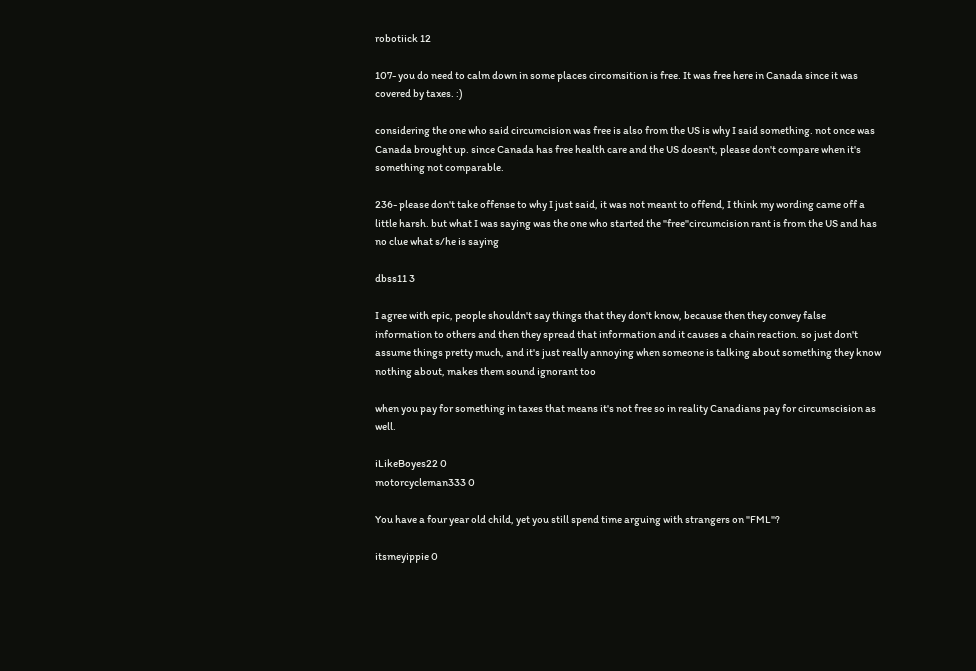robotiick 12

107- you do need to calm down in some places circomsition is free. It was free here in Canada since it was covered by taxes. :)

considering the one who said circumcision was free is also from the US is why I said something. not once was Canada brought up. since Canada has free health care and the US doesn't, please don't compare when it's something not comparable.

236- please don't take offense to why I just said, it was not meant to offend, I think my wording came off a little harsh. but what I was saying was the one who started the "free"circumcision rant is from the US and has no clue what s/he is saying

dbss11 3

I agree with epic, people shouldn't say things that they don't know, because then they convey false information to others and then they spread that information and it causes a chain reaction. so just don't assume things pretty much, and it's just really annoying when someone is talking about something they know nothing about, makes them sound ignorant too

when you pay for something in taxes that means it's not free so in reality Canadians pay for circumscision as well.

iLikeBoyes22 0
motorcycleman333 0

You have a four year old child, yet you still spend time arguing with strangers on "FML"?

itsmeyippie 0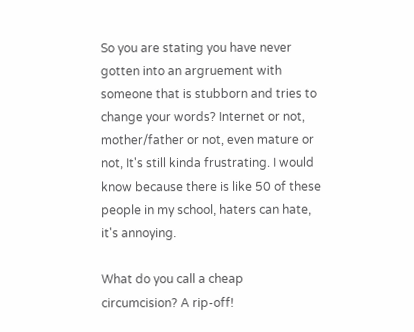So you are stating you have never gotten into an argruement with someone that is stubborn and tries to change your words? Internet or not, mother/father or not, even mature or not, It's still kinda frustrating. I would know because there is like 50 of these people in my school, haters can hate, it's annoying.

What do you call a cheap circumcision? A rip-off!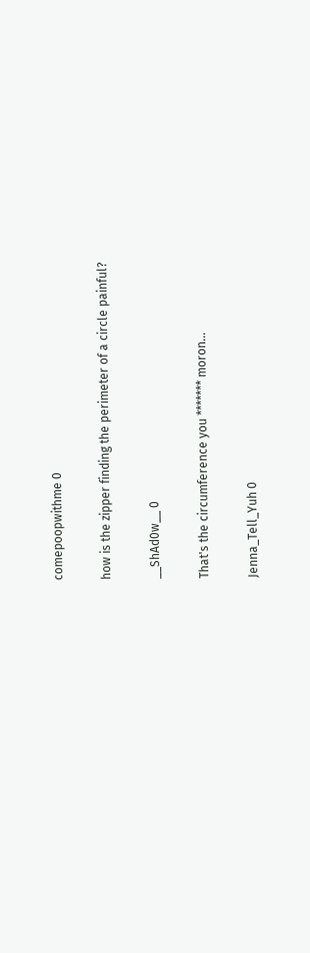comepoopwithme 0

how is the zipper finding the perimeter of a circle painful?

__ShAd0w__ 0

That's the circumference you ******* moron...

Jenna_Tell_Yuh 0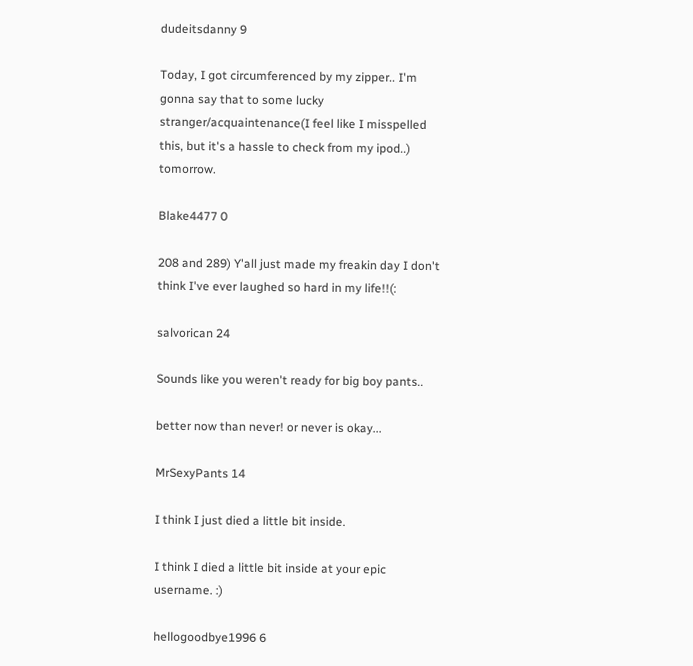dudeitsdanny 9

Today, I got circumferenced by my zipper.. I'm gonna say that to some lucky stranger/acquaintenance(I feel like I misspelled this, but it's a hassle to check from my ipod..) tomorrow.

Blake4477 0

208 and 289) Y'all just made my freakin day I don't think I've ever laughed so hard in my life!!(:

salvorican 24

Sounds like you weren't ready for big boy pants..

better now than never! or never is okay...

MrSexyPants 14

I think I just died a little bit inside.

I think I died a little bit inside at your epic username. :)

hellogoodbye1996 6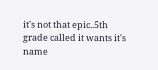it's not that epic..5th grade called it wants it's name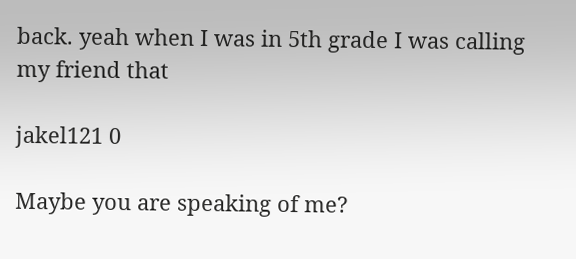back. yeah when I was in 5th grade I was calling my friend that

jakel121 0

Maybe you are speaking of me?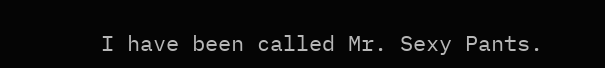I have been called Mr. Sexy Pants.